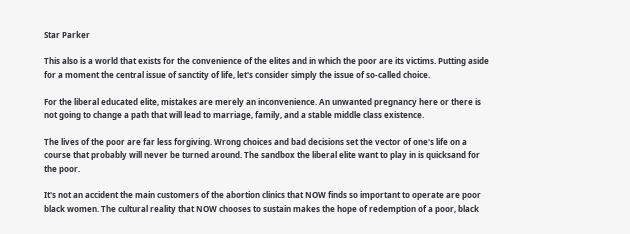Star Parker

This also is a world that exists for the convenience of the elites and in which the poor are its victims. Putting aside for a moment the central issue of sanctity of life, let's consider simply the issue of so-called choice.

For the liberal educated elite, mistakes are merely an inconvenience. An unwanted pregnancy here or there is not going to change a path that will lead to marriage, family, and a stable middle class existence.

The lives of the poor are far less forgiving. Wrong choices and bad decisions set the vector of one's life on a course that probably will never be turned around. The sandbox the liberal elite want to play in is quicksand for the poor.

It's not an accident the main customers of the abortion clinics that NOW finds so important to operate are poor black women. The cultural reality that NOW chooses to sustain makes the hope of redemption of a poor, black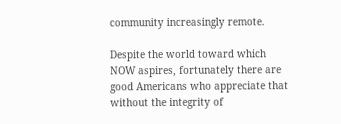community increasingly remote.

Despite the world toward which NOW aspires, fortunately there are good Americans who appreciate that without the integrity of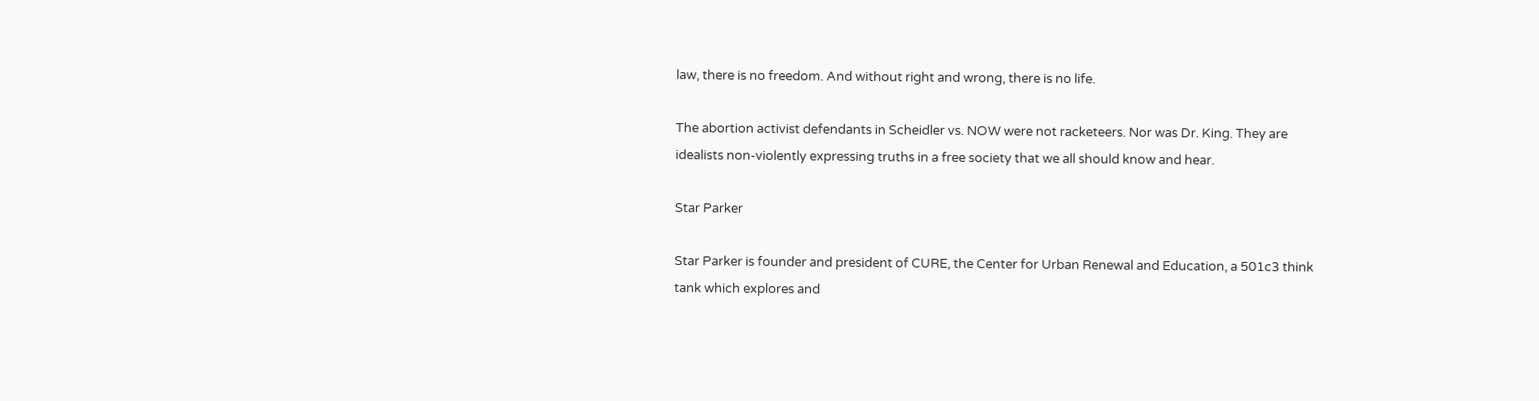law, there is no freedom. And without right and wrong, there is no life.

The abortion activist defendants in Scheidler vs. NOW were not racketeers. Nor was Dr. King. They are idealists non-violently expressing truths in a free society that we all should know and hear.

Star Parker

Star Parker is founder and president of CURE, the Center for Urban Renewal and Education, a 501c3 think tank which explores and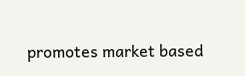promotes market based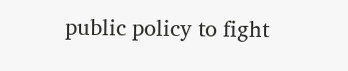public policy to fight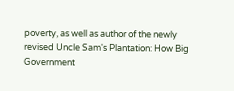poverty, as well as author of the newly revised Uncle Sam's Plantation: How Big Government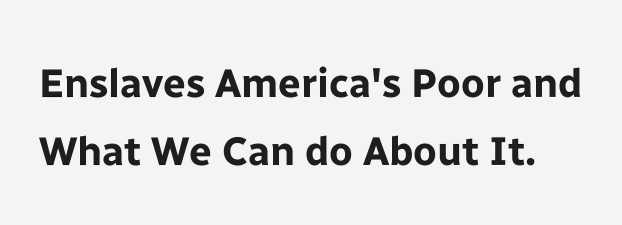Enslaves America's Poor and What We Can do About It.